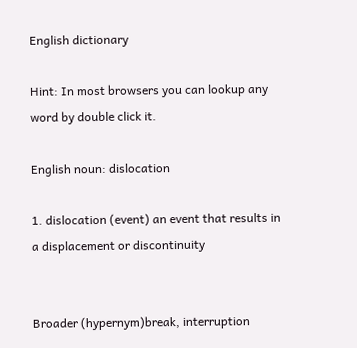English dictionary

Hint: In most browsers you can lookup any word by double click it.

English noun: dislocation

1. dislocation (event) an event that results in a displacement or discontinuity


Broader (hypernym)break, interruption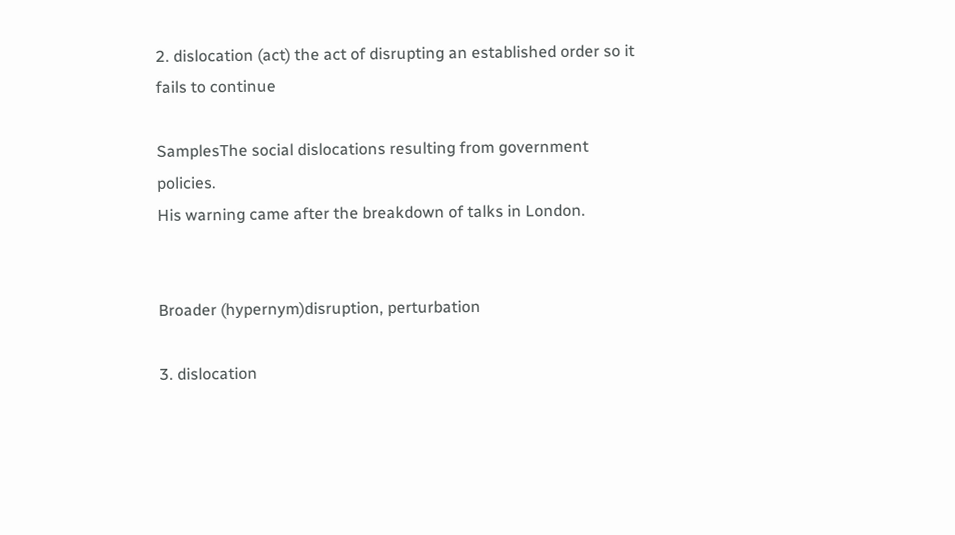2. dislocation (act) the act of disrupting an established order so it fails to continue

SamplesThe social dislocations resulting from government policies.
His warning came after the breakdown of talks in London.


Broader (hypernym)disruption, perturbation

3. dislocation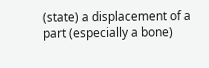(state) a displacement of a part (especially a bone)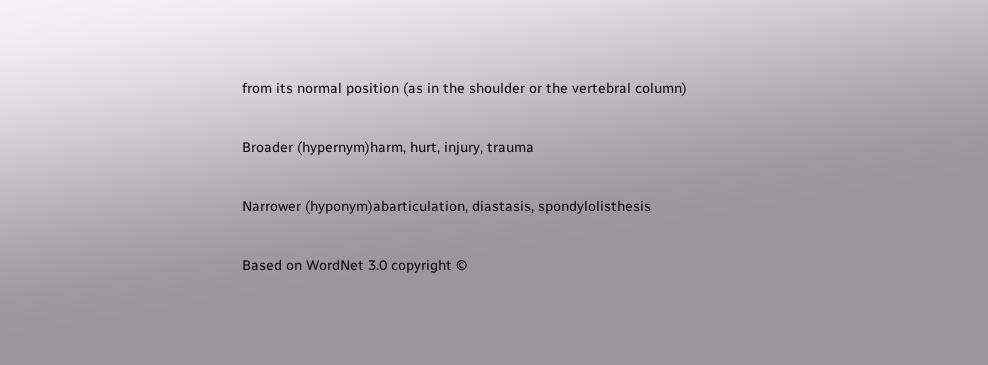from its normal position (as in the shoulder or the vertebral column)

Broader (hypernym)harm, hurt, injury, trauma

Narrower (hyponym)abarticulation, diastasis, spondylolisthesis

Based on WordNet 3.0 copyright ©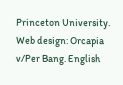Princeton University.
Web design: Orcapia v/Per Bang. English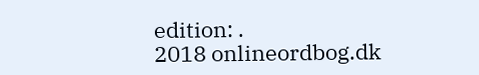edition: .
2018 onlineordbog.dk